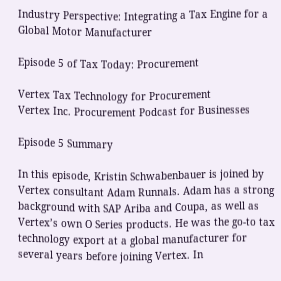Industry Perspective: Integrating a Tax Engine for a Global Motor Manufacturer

Episode 5 of Tax Today: Procurement

Vertex Tax Technology for Procurement
Vertex Inc. Procurement Podcast for Businesses

Episode 5 Summary

In this episode, Kristin Schwabenbauer is joined by Vertex consultant Adam Runnals. Adam has a strong background with SAP Ariba and Coupa, as well as Vertex’s own O Series products. He was the go-to tax technology export at a global manufacturer for several years before joining Vertex. In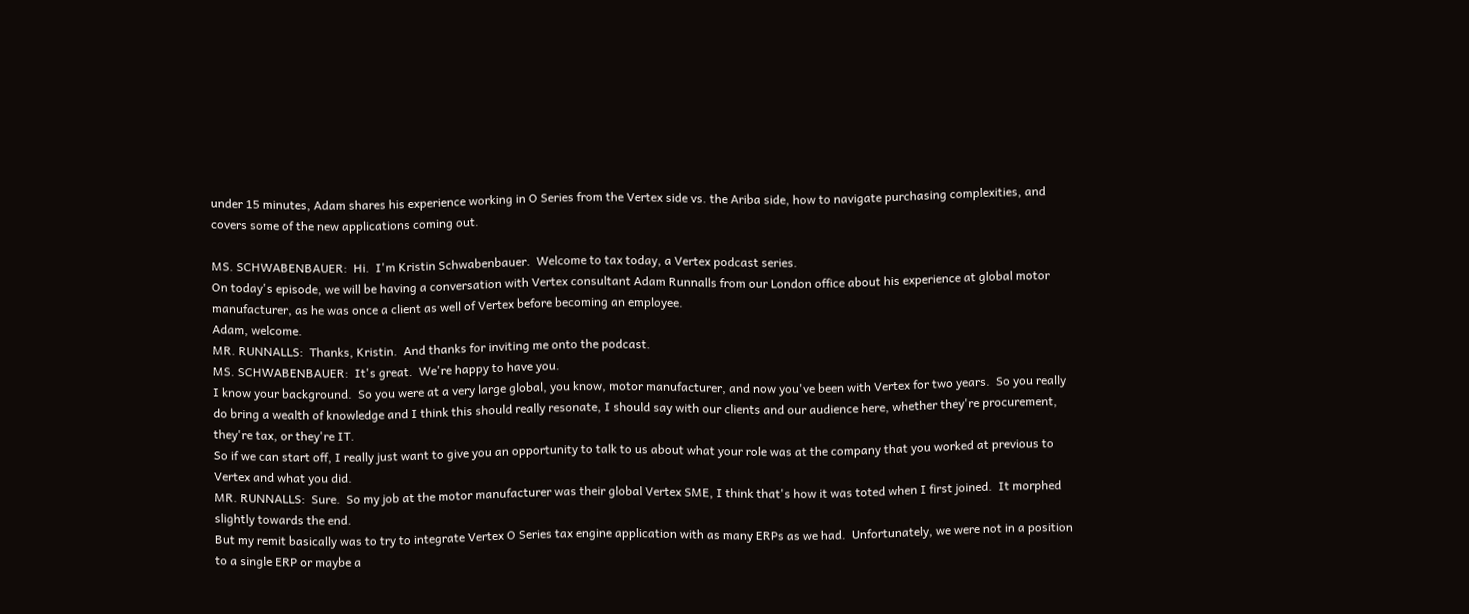under 15 minutes, Adam shares his experience working in O Series from the Vertex side vs. the Ariba side, how to navigate purchasing complexities, and covers some of the new applications coming out.

MS. SCHWABENBAUER:  Hi.  I'm Kristin Schwabenbauer.  Welcome to tax today, a Vertex podcast series.
On today's episode, we will be having a conversation with Vertex consultant Adam Runnalls from our London office about his experience at global motor manufacturer, as he was once a client as well of Vertex before becoming an employee.
Adam, welcome.
MR. RUNNALLS:  Thanks, Kristin.  And thanks for inviting me onto the podcast.
MS. SCHWABENBAUER:  It's great.  We're happy to have you.
I know your background.  So you were at a very large global, you know, motor manufacturer, and now you've been with Vertex for two years.  So you really do bring a wealth of knowledge and I think this should really resonate, I should say with our clients and our audience here, whether they're procurement, they're tax, or they're IT.
So if we can start off, I really just want to give you an opportunity to talk to us about what your role was at the company that you worked at previous to Vertex and what you did.
MR. RUNNALLS:  Sure.  So my job at the motor manufacturer was their global Vertex SME, I think that's how it was toted when I first joined.  It morphed slightly towards the end.
But my remit basically was to try to integrate Vertex O Series tax engine application with as many ERPs as we had.  Unfortunately, we were not in a position to a single ERP or maybe a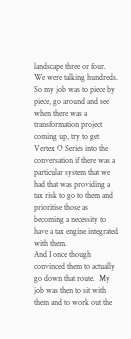landscape three or four.  We were talking hundreds.
So my job was to piece by piece, go around and see when there was a transformation project coming up, try to get Vertex O Series into the conversation if there was a particular system that we had that was providing a tax risk to go to them and prioritise those as becoming a necessity to have a tax engine integrated with them.
And I once though convinced them to actually go down that route.  My job was then to sit with them and to work out the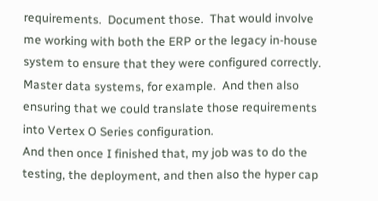requirements.  Document those.  That would involve me working with both the ERP or the legacy in-house system to ensure that they were configured correctly.  Master data systems, for example.  And then also ensuring that we could translate those requirements into Vertex O Series configuration.
And then once I finished that, my job was to do the testing, the deployment, and then also the hyper cap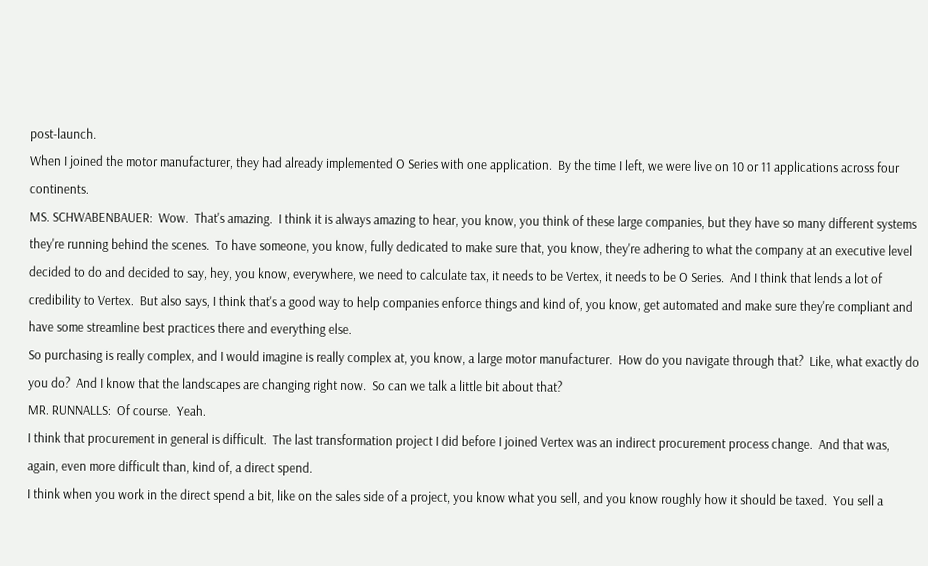post-launch.
When I joined the motor manufacturer, they had already implemented O Series with one application.  By the time I left, we were live on 10 or 11 applications across four continents.
MS. SCHWABENBAUER:  Wow.  That's amazing.  I think it is always amazing to hear, you know, you think of these large companies, but they have so many different systems they're running behind the scenes.  To have someone, you know, fully dedicated to make sure that, you know, they're adhering to what the company at an executive level decided to do and decided to say, hey, you know, everywhere, we need to calculate tax, it needs to be Vertex, it needs to be O Series.  And I think that lends a lot of credibility to Vertex.  But also says, I think that's a good way to help companies enforce things and kind of, you know, get automated and make sure they're compliant and have some streamline best practices there and everything else.
So purchasing is really complex, and I would imagine is really complex at, you know, a large motor manufacturer.  How do you navigate through that?  Like, what exactly do you do?  And I know that the landscapes are changing right now.  So can we talk a little bit about that?
MR. RUNNALLS:  Of course.  Yeah.
I think that procurement in general is difficult.  The last transformation project I did before I joined Vertex was an indirect procurement process change.  And that was, again, even more difficult than, kind of, a direct spend.
I think when you work in the direct spend a bit, like on the sales side of a project, you know what you sell, and you know roughly how it should be taxed.  You sell a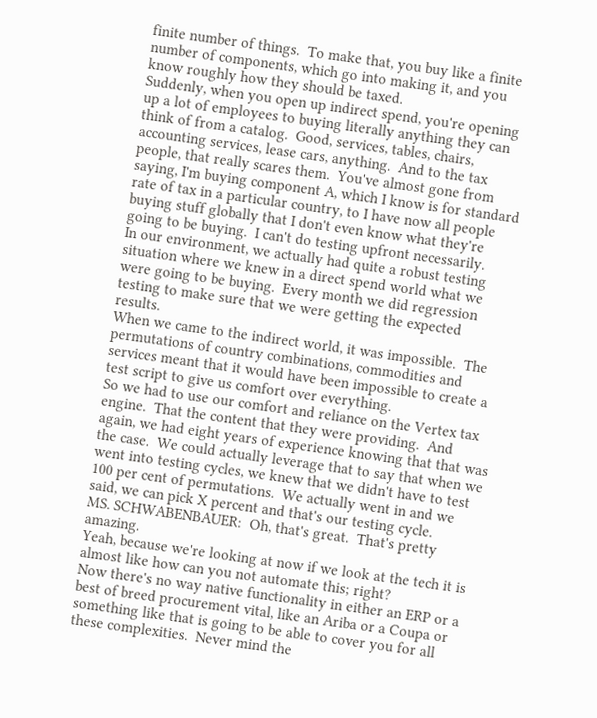finite number of things.  To make that, you buy like a finite number of components, which go into making it, and you know roughly how they should be taxed.
Suddenly, when you open up indirect spend, you're opening up a lot of employees to buying literally anything they can think of from a catalog.  Good, services, tables, chairs, accounting services, lease cars, anything.  And to the tax people, that really scares them.  You've almost gone from saying, I'm buying component A, which I know is for standard rate of tax in a particular country, to I have now all people buying stuff globally that I don't even know what they're going to be buying.  I can't do testing upfront necessarily.
In our environment, we actually had quite a robust testing situation where we knew in a direct spend world what we were going to be buying.  Every month we did regression testing to make sure that we were getting the expected results.
When we came to the indirect world, it was impossible.  The permutations of country combinations, commodities and services meant that it would have been impossible to create a test script to give us comfort over everything.
So we had to use our comfort and reliance on the Vertex tax engine.  That the content that they were providing.  And again, we had eight years of experience knowing that that was the case.  We could actually leverage that to say that when we went into testing cycles, we knew that we didn't have to test 100 per cent of permutations.  We actually went in and we said, we can pick X percent and that's our testing cycle.
MS. SCHWABENBAUER:  Oh, that's great.  That's pretty amazing.
Yeah, because we're looking at now if we look at the tech it is almost like how can you not automate this; right?
Now there's no way native functionality in either an ERP or a best of breed procurement vital, like an Ariba or a Coupa or something like that is going to be able to cover you for all these complexities.  Never mind the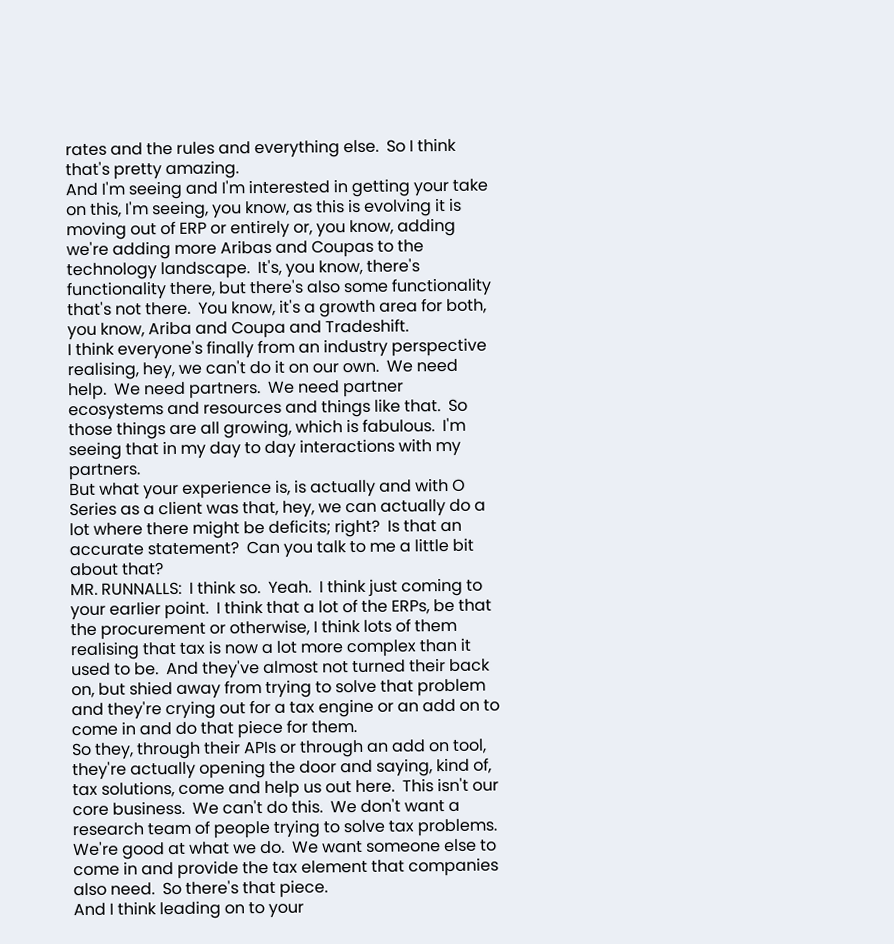rates and the rules and everything else.  So I think that's pretty amazing.
And I'm seeing and I'm interested in getting your take on this, I'm seeing, you know, as this is evolving it is moving out of ERP or entirely or, you know, adding we're adding more Aribas and Coupas to the technology landscape.  It's, you know, there's functionality there, but there's also some functionality that's not there.  You know, it's a growth area for both, you know, Ariba and Coupa and Tradeshift.
I think everyone's finally from an industry perspective realising, hey, we can't do it on our own.  We need help.  We need partners.  We need partner ecosystems and resources and things like that.  So those things are all growing, which is fabulous.  I'm seeing that in my day to day interactions with my partners.
But what your experience is, is actually and with O Series as a client was that, hey, we can actually do a lot where there might be deficits; right?  Is that an accurate statement?  Can you talk to me a little bit about that?
MR. RUNNALLS:  I think so.  Yeah.  I think just coming to your earlier point.  I think that a lot of the ERPs, be that the procurement or otherwise, I think lots of them realising that tax is now a lot more complex than it used to be.  And they've almost not turned their back on, but shied away from trying to solve that problem and they're crying out for a tax engine or an add on to come in and do that piece for them.
So they, through their APIs or through an add on tool, they're actually opening the door and saying, kind of, tax solutions, come and help us out here.  This isn't our core business.  We can't do this.  We don't want a research team of people trying to solve tax problems.  We're good at what we do.  We want someone else to come in and provide the tax element that companies also need.  So there's that piece.
And I think leading on to your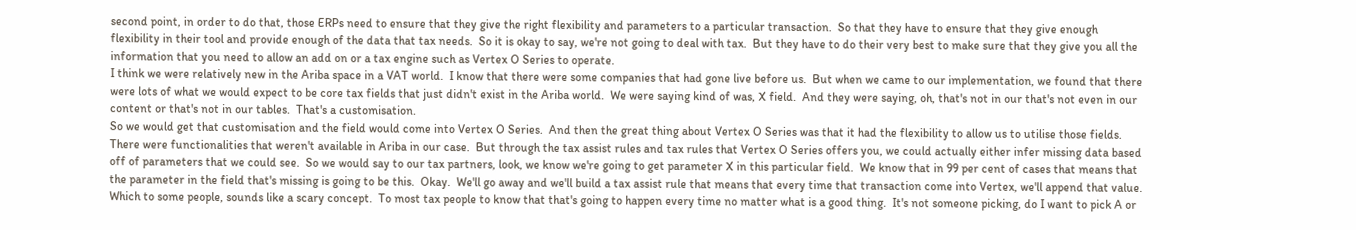second point, in order to do that, those ERPs need to ensure that they give the right flexibility and parameters to a particular transaction.  So that they have to ensure that they give enough flexibility in their tool and provide enough of the data that tax needs.  So it is okay to say, we're not going to deal with tax.  But they have to do their very best to make sure that they give you all the information that you need to allow an add on or a tax engine such as Vertex O Series to operate.
I think we were relatively new in the Ariba space in a VAT world.  I know that there were some companies that had gone live before us.  But when we came to our implementation, we found that there were lots of what we would expect to be core tax fields that just didn't exist in the Ariba world.  We were saying kind of was, X field.  And they were saying, oh, that's not in our that's not even in our content or that's not in our tables.  That's a customisation.
So we would get that customisation and the field would come into Vertex O Series.  And then the great thing about Vertex O Series was that it had the flexibility to allow us to utilise those fields.  There were functionalities that weren't available in Ariba in our case.  But through the tax assist rules and tax rules that Vertex O Series offers you, we could actually either infer missing data based off of parameters that we could see.  So we would say to our tax partners, look, we know we're going to get parameter X in this particular field.  We know that in 99 per cent of cases that means that the parameter in the field that's missing is going to be this.  Okay.  We'll go away and we'll build a tax assist rule that means that every time that transaction come into Vertex, we'll append that value.  Which to some people, sounds like a scary concept.  To most tax people to know that that's going to happen every time no matter what is a good thing.  It's not someone picking, do I want to pick A or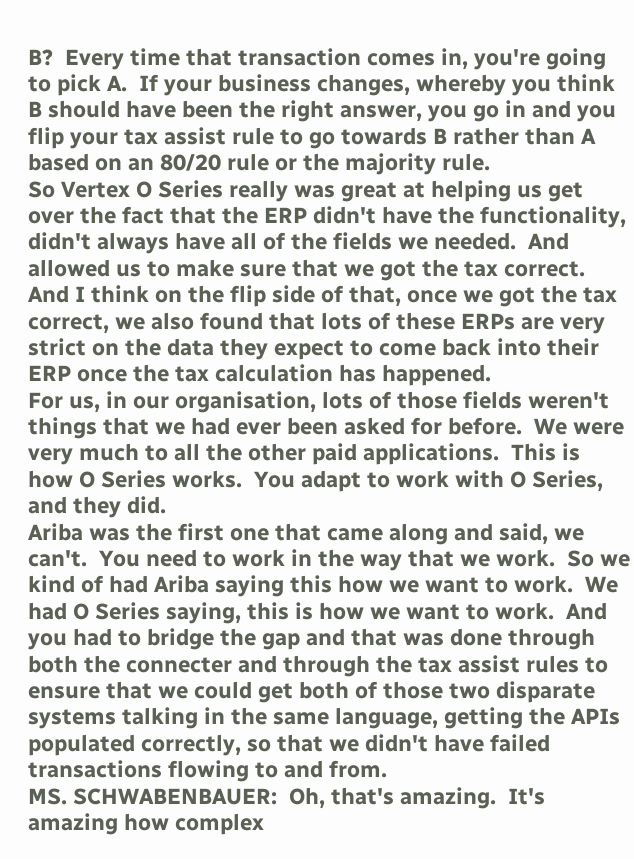B?  Every time that transaction comes in, you're going to pick A.  If your business changes, whereby you think B should have been the right answer, you go in and you flip your tax assist rule to go towards B rather than A based on an 80/20 rule or the majority rule.
So Vertex O Series really was great at helping us get over the fact that the ERP didn't have the functionality, didn't always have all of the fields we needed.  And allowed us to make sure that we got the tax correct.
And I think on the flip side of that, once we got the tax correct, we also found that lots of these ERPs are very strict on the data they expect to come back into their ERP once the tax calculation has happened.
For us, in our organisation, lots of those fields weren't things that we had ever been asked for before.  We were very much to all the other paid applications.  This is how O Series works.  You adapt to work with O Series, and they did.
Ariba was the first one that came along and said, we can't.  You need to work in the way that we work.  So we kind of had Ariba saying this how we want to work.  We had O Series saying, this is how we want to work.  And you had to bridge the gap and that was done through both the connecter and through the tax assist rules to ensure that we could get both of those two disparate systems talking in the same language, getting the APIs populated correctly, so that we didn't have failed transactions flowing to and from.
MS. SCHWABENBAUER:  Oh, that's amazing.  It's amazing how complex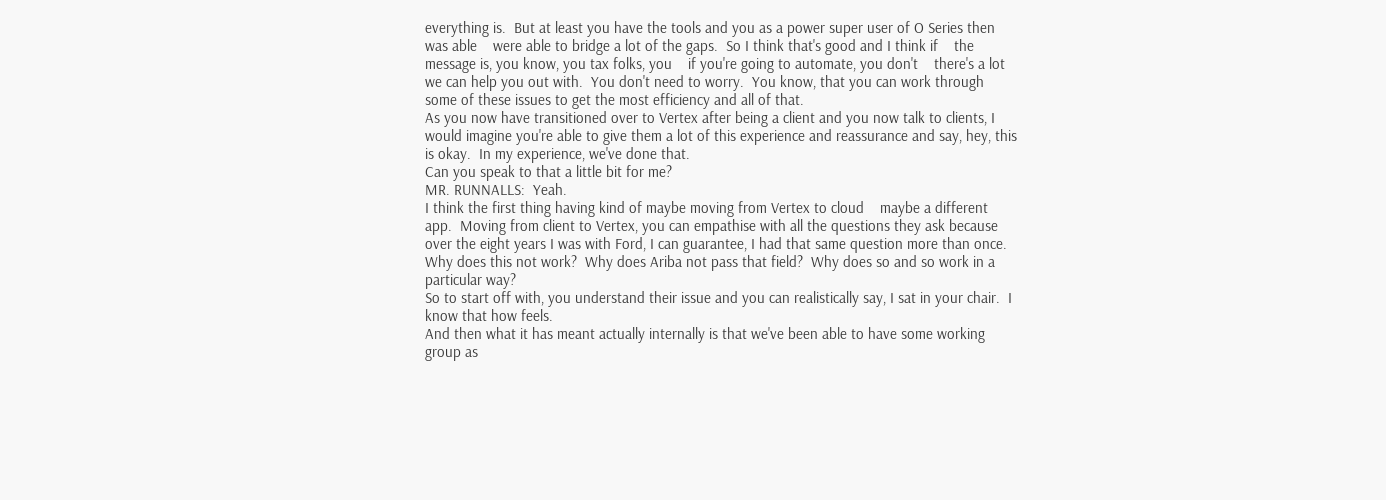everything is.  But at least you have the tools and you as a power super user of O Series then was able    were able to bridge a lot of the gaps.  So I think that's good and I think if    the message is, you know, you tax folks, you    if you're going to automate, you don't    there's a lot we can help you out with.  You don't need to worry.  You know, that you can work through some of these issues to get the most efficiency and all of that.
As you now have transitioned over to Vertex after being a client and you now talk to clients, I would imagine you're able to give them a lot of this experience and reassurance and say, hey, this is okay.  In my experience, we've done that.
Can you speak to that a little bit for me?
MR. RUNNALLS:  Yeah.
I think the first thing having kind of maybe moving from Vertex to cloud    maybe a different app.  Moving from client to Vertex, you can empathise with all the questions they ask because over the eight years I was with Ford, I can guarantee, I had that same question more than once.  Why does this not work?  Why does Ariba not pass that field?  Why does so and so work in a particular way?
So to start off with, you understand their issue and you can realistically say, I sat in your chair.  I know that how feels.
And then what it has meant actually internally is that we've been able to have some working group as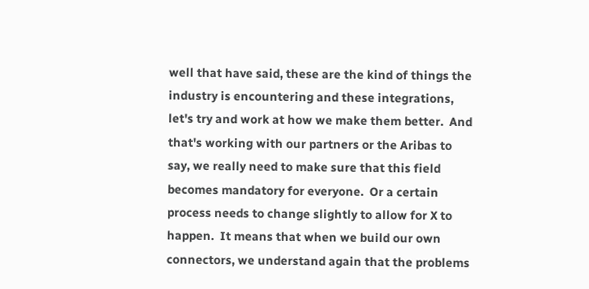well that have said, these are the kind of things the industry is encountering and these integrations, let's try and work at how we make them better.  And that's working with our partners or the Aribas to say, we really need to make sure that this field becomes mandatory for everyone.  Or a certain process needs to change slightly to allow for X to happen.  It means that when we build our own connectors, we understand again that the problems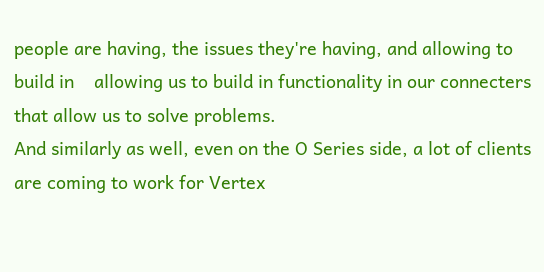people are having, the issues they're having, and allowing to build in    allowing us to build in functionality in our connecters that allow us to solve problems.
And similarly as well, even on the O Series side, a lot of clients are coming to work for Vertex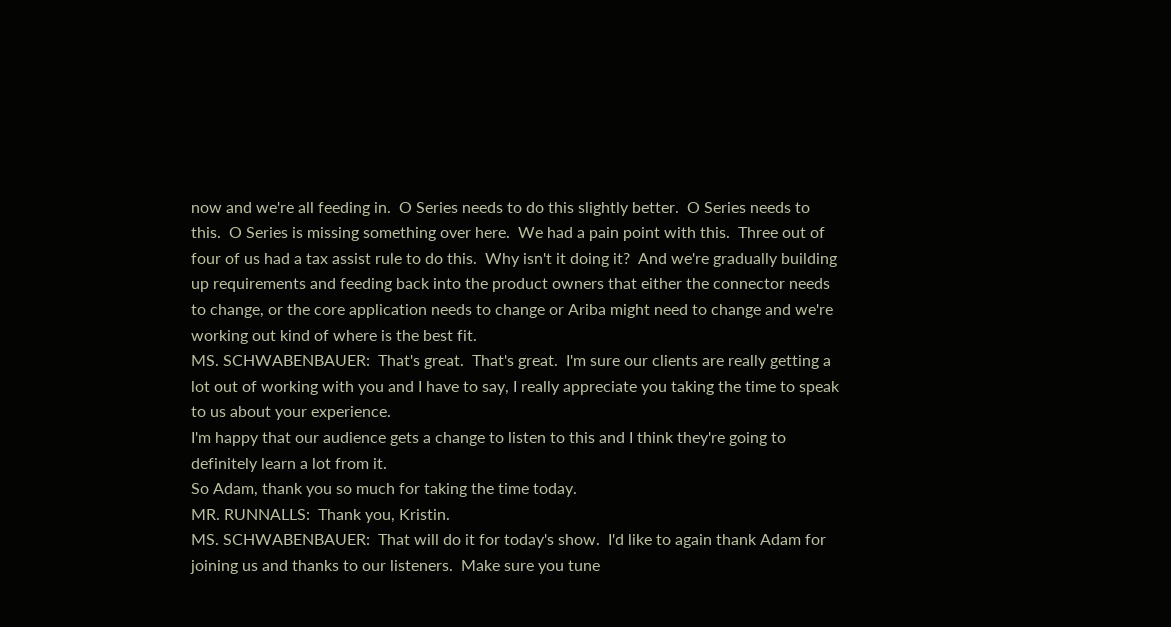now and we're all feeding in.  O Series needs to do this slightly better.  O Series needs to this.  O Series is missing something over here.  We had a pain point with this.  Three out of four of us had a tax assist rule to do this.  Why isn't it doing it?  And we're gradually building up requirements and feeding back into the product owners that either the connector needs to change, or the core application needs to change or Ariba might need to change and we're working out kind of where is the best fit.
MS. SCHWABENBAUER:  That's great.  That's great.  I'm sure our clients are really getting a lot out of working with you and I have to say, I really appreciate you taking the time to speak to us about your experience.
I'm happy that our audience gets a change to listen to this and I think they're going to definitely learn a lot from it.
So Adam, thank you so much for taking the time today.
MR. RUNNALLS:  Thank you, Kristin.
MS. SCHWABENBAUER:  That will do it for today's show.  I'd like to again thank Adam for joining us and thanks to our listeners.  Make sure you tune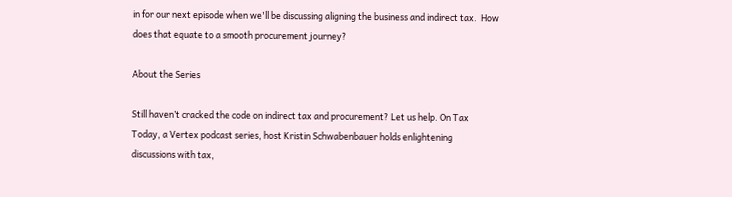in for our next episode when we'll be discussing aligning the business and indirect tax.  How does that equate to a smooth procurement journey?

About the Series

Still haven’t cracked the code on indirect tax and procurement? Let us help. On Tax Today, a Vertex podcast series, host Kristin Schwabenbauer holds enlightening discussions with tax,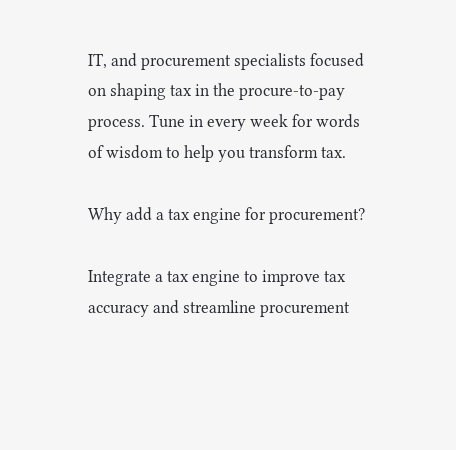IT, and procurement specialists focused on shaping tax in the procure-to-pay process. Tune in every week for words of wisdom to help you transform tax.

Why add a tax engine for procurement?

Integrate a tax engine to improve tax accuracy and streamline procurement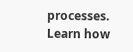processes. Learn how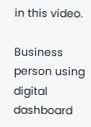in this video.

Business person using digital dashboard